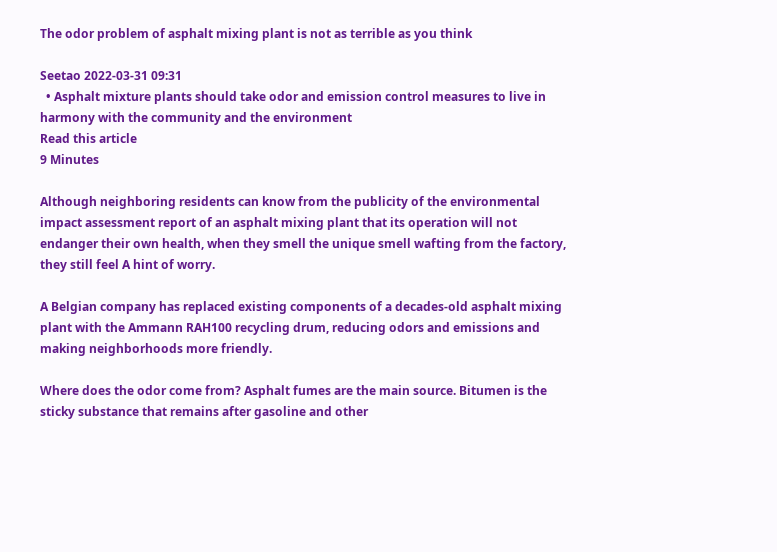The odor problem of asphalt mixing plant is not as terrible as you think

Seetao 2022-03-31 09:31
  • Asphalt mixture plants should take odor and emission control measures to live in harmony with the community and the environment
Read this article
9 Minutes

Although neighboring residents can know from the publicity of the environmental impact assessment report of an asphalt mixing plant that its operation will not endanger their own health, when they smell the unique smell wafting from the factory, they still feel A hint of worry.

A Belgian company has replaced existing components of a decades-old asphalt mixing plant with the Ammann RAH100 recycling drum, reducing odors and emissions and making neighborhoods more friendly.

Where does the odor come from? Asphalt fumes are the main source. Bitumen is the sticky substance that remains after gasoline and other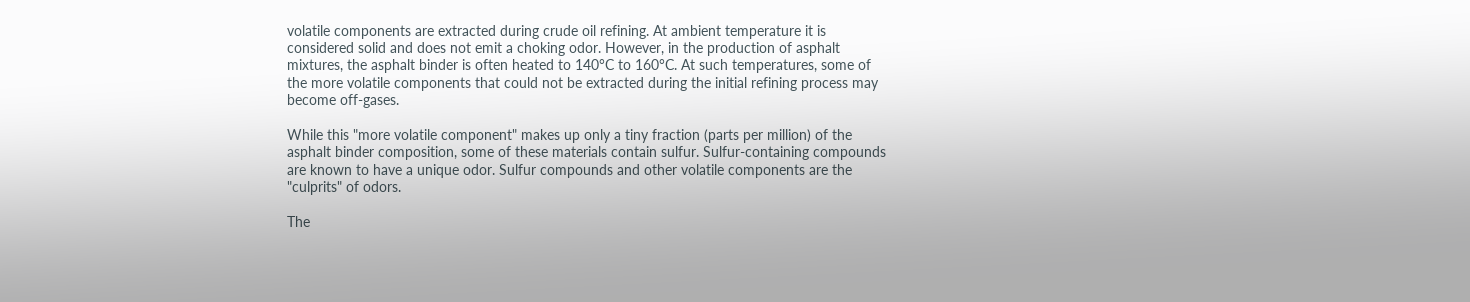volatile components are extracted during crude oil refining. At ambient temperature it is considered solid and does not emit a choking odor. However, in the production of asphalt mixtures, the asphalt binder is often heated to 140°C to 160°C. At such temperatures, some of the more volatile components that could not be extracted during the initial refining process may become off-gases.

While this "more volatile component" makes up only a tiny fraction (parts per million) of the asphalt binder composition, some of these materials contain sulfur. Sulfur-containing compounds are known to have a unique odor. Sulfur compounds and other volatile components are the "culprits" of odors.

The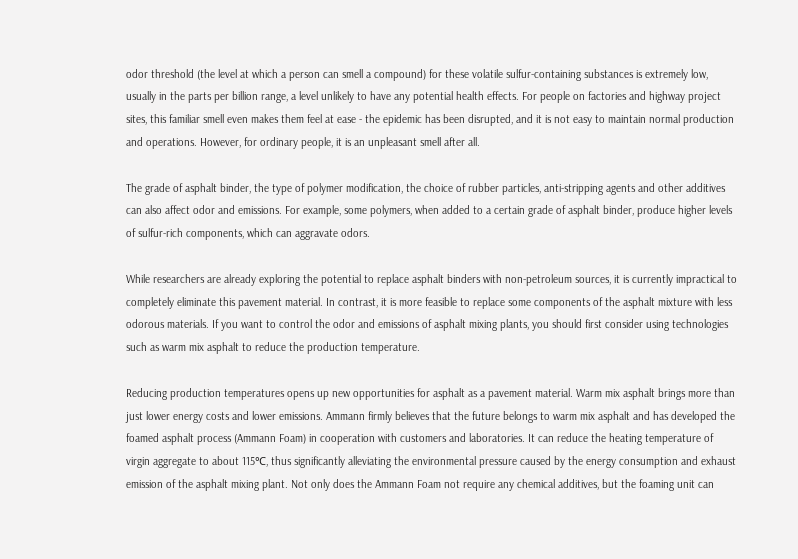odor threshold (the level at which a person can smell a compound) for these volatile sulfur-containing substances is extremely low, usually in the parts per billion range, a level unlikely to have any potential health effects. For people on factories and highway project sites, this familiar smell even makes them feel at ease - the epidemic has been disrupted, and it is not easy to maintain normal production and operations. However, for ordinary people, it is an unpleasant smell after all.

The grade of asphalt binder, the type of polymer modification, the choice of rubber particles, anti-stripping agents and other additives can also affect odor and emissions. For example, some polymers, when added to a certain grade of asphalt binder, produce higher levels of sulfur-rich components, which can aggravate odors.

While researchers are already exploring the potential to replace asphalt binders with non-petroleum sources, it is currently impractical to completely eliminate this pavement material. In contrast, it is more feasible to replace some components of the asphalt mixture with less odorous materials. If you want to control the odor and emissions of asphalt mixing plants, you should first consider using technologies such as warm mix asphalt to reduce the production temperature.

Reducing production temperatures opens up new opportunities for asphalt as a pavement material. Warm mix asphalt brings more than just lower energy costs and lower emissions. Ammann firmly believes that the future belongs to warm mix asphalt and has developed the foamed asphalt process (Ammann Foam) in cooperation with customers and laboratories. It can reduce the heating temperature of virgin aggregate to about 115℃, thus significantly alleviating the environmental pressure caused by the energy consumption and exhaust emission of the asphalt mixing plant. Not only does the Ammann Foam not require any chemical additives, but the foaming unit can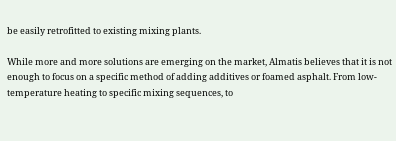be easily retrofitted to existing mixing plants.

While more and more solutions are emerging on the market, Almatis believes that it is not enough to focus on a specific method of adding additives or foamed asphalt. From low-temperature heating to specific mixing sequences, to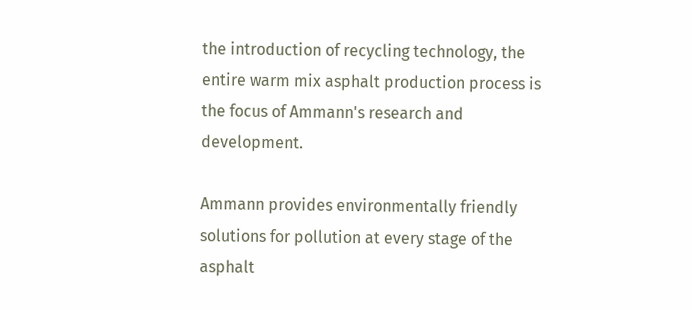the introduction of recycling technology, the entire warm mix asphalt production process is the focus of Ammann's research and development.

Ammann provides environmentally friendly solutions for pollution at every stage of the asphalt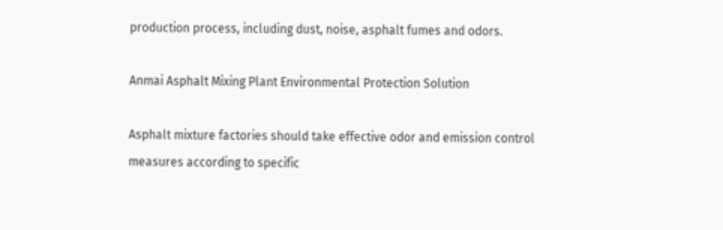production process, including dust, noise, asphalt fumes and odors.

Anmai Asphalt Mixing Plant Environmental Protection Solution

Asphalt mixture factories should take effective odor and emission control measures according to specific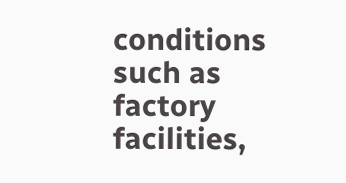conditions such as factory facilities,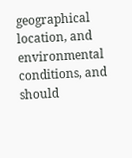geographical location, and environmental conditions, and should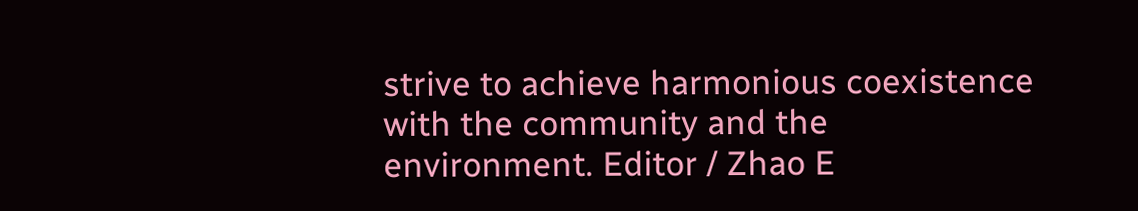strive to achieve harmonious coexistence with the community and the environment. Editor / Zhao E